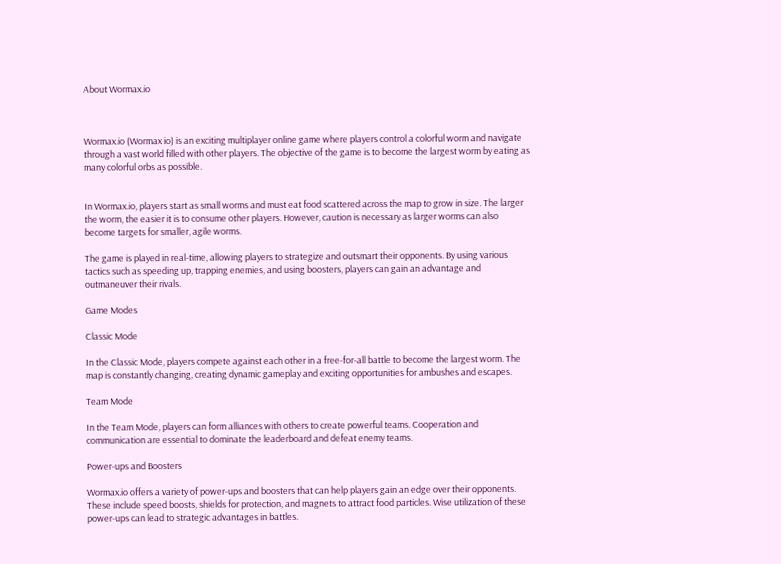About Wormax.io



Wormax.io (Wormax io) is an exciting multiplayer online game where players control a colorful worm and navigate through a vast world filled with other players. The objective of the game is to become the largest worm by eating as many colorful orbs as possible.


In Wormax.io, players start as small worms and must eat food scattered across the map to grow in size. The larger the worm, the easier it is to consume other players. However, caution is necessary as larger worms can also become targets for smaller, agile worms.

The game is played in real-time, allowing players to strategize and outsmart their opponents. By using various tactics such as speeding up, trapping enemies, and using boosters, players can gain an advantage and outmaneuver their rivals.

Game Modes

Classic Mode

In the Classic Mode, players compete against each other in a free-for-all battle to become the largest worm. The map is constantly changing, creating dynamic gameplay and exciting opportunities for ambushes and escapes.

Team Mode

In the Team Mode, players can form alliances with others to create powerful teams. Cooperation and communication are essential to dominate the leaderboard and defeat enemy teams.

Power-ups and Boosters

Wormax.io offers a variety of power-ups and boosters that can help players gain an edge over their opponents. These include speed boosts, shields for protection, and magnets to attract food particles. Wise utilization of these power-ups can lead to strategic advantages in battles.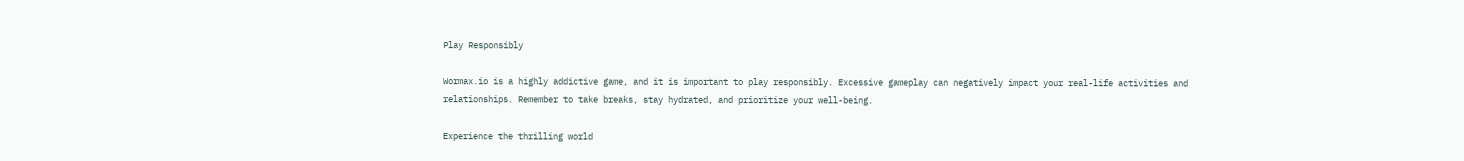Play Responsibly

Wormax.io is a highly addictive game, and it is important to play responsibly. Excessive gameplay can negatively impact your real-life activities and relationships. Remember to take breaks, stay hydrated, and prioritize your well-being.

Experience the thrilling world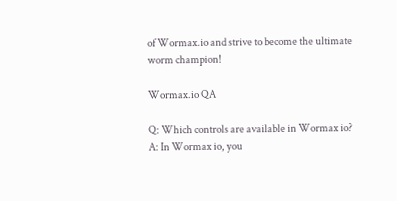of Wormax.io and strive to become the ultimate worm champion!

Wormax.io QA

Q: Which controls are available in Wormax io?
A: In Wormax io, you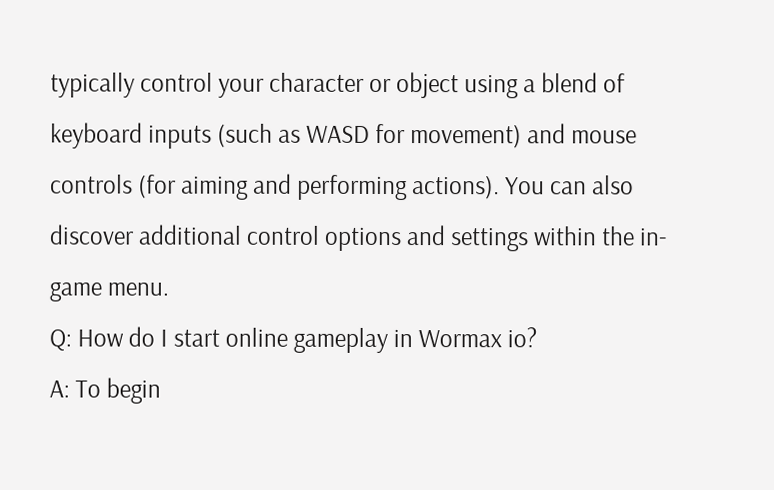typically control your character or object using a blend of keyboard inputs (such as WASD for movement) and mouse controls (for aiming and performing actions). You can also discover additional control options and settings within the in-game menu.
Q: How do I start online gameplay in Wormax io?
A: To begin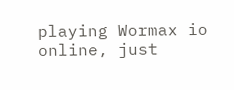playing Wormax io online, just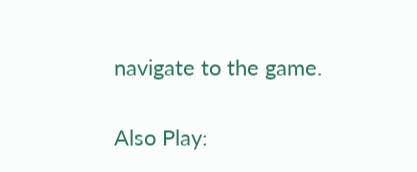navigate to the game.

Also Play: